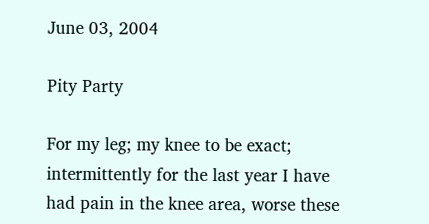June 03, 2004

Pity Party

For my leg; my knee to be exact; intermittently for the last year I have had pain in the knee area, worse these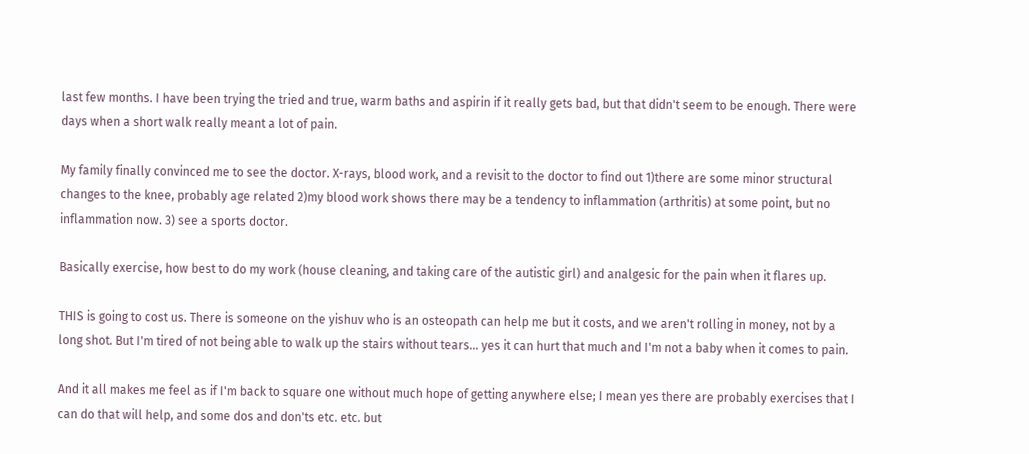last few months. I have been trying the tried and true, warm baths and aspirin if it really gets bad, but that didn't seem to be enough. There were days when a short walk really meant a lot of pain.

My family finally convinced me to see the doctor. X-rays, blood work, and a revisit to the doctor to find out 1)there are some minor structural changes to the knee, probably age related 2)my blood work shows there may be a tendency to inflammation (arthritis) at some point, but no inflammation now. 3) see a sports doctor.

Basically exercise, how best to do my work (house cleaning, and taking care of the autistic girl) and analgesic for the pain when it flares up.

THIS is going to cost us. There is someone on the yishuv who is an osteopath can help me but it costs, and we aren't rolling in money, not by a long shot. But I'm tired of not being able to walk up the stairs without tears... yes it can hurt that much and I'm not a baby when it comes to pain.

And it all makes me feel as if I'm back to square one without much hope of getting anywhere else; I mean yes there are probably exercises that I can do that will help, and some dos and don'ts etc. etc. but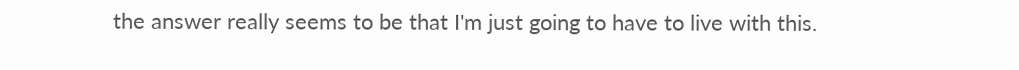the answer really seems to be that I'm just going to have to live with this.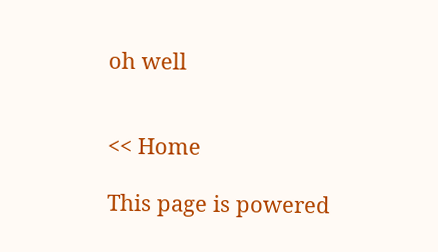oh well


<< Home

This page is powered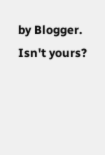by Blogger. Isn't yours?